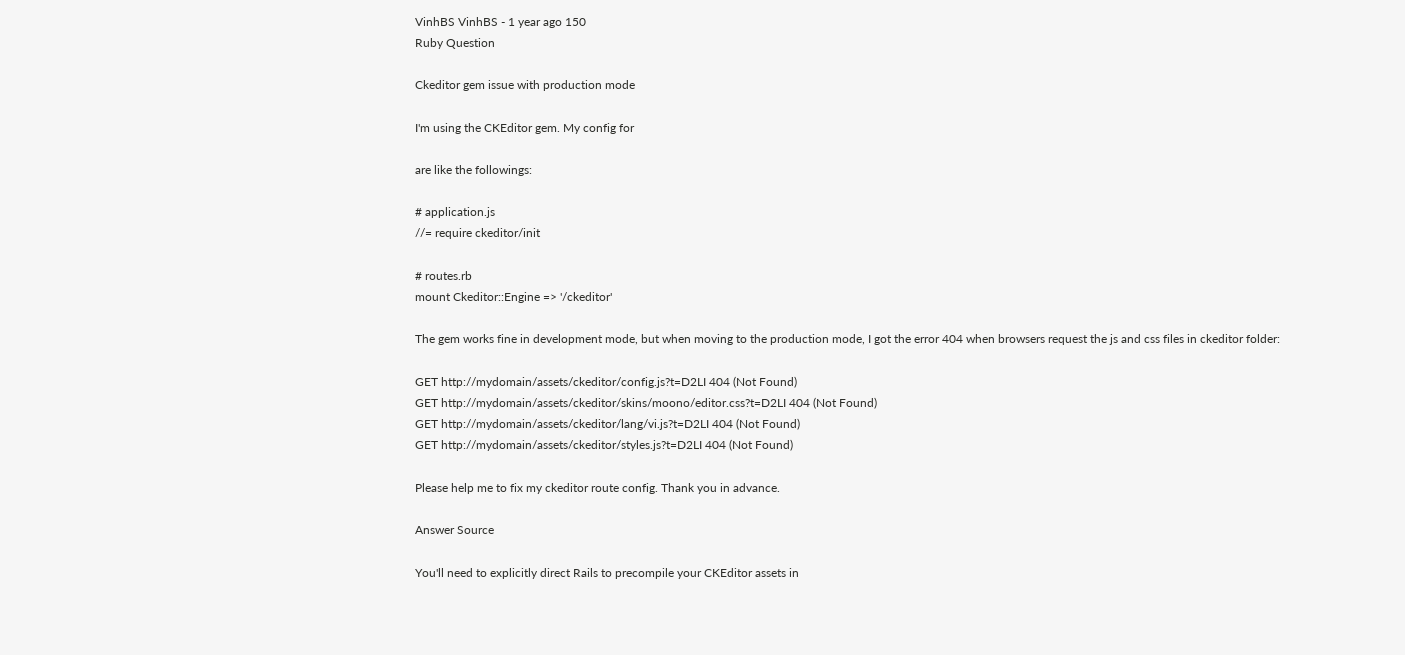VinhBS VinhBS - 1 year ago 150
Ruby Question

Ckeditor gem issue with production mode

I'm using the CKEditor gem. My config for

are like the followings:

# application.js
//= require ckeditor/init

# routes.rb
mount Ckeditor::Engine => '/ckeditor'

The gem works fine in development mode, but when moving to the production mode, I got the error 404 when browsers request the js and css files in ckeditor folder:

GET http://mydomain/assets/ckeditor/config.js?t=D2LI 404 (Not Found)
GET http://mydomain/assets/ckeditor/skins/moono/editor.css?t=D2LI 404 (Not Found)
GET http://mydomain/assets/ckeditor/lang/vi.js?t=D2LI 404 (Not Found)
GET http://mydomain/assets/ckeditor/styles.js?t=D2LI 404 (Not Found)

Please help me to fix my ckeditor route config. Thank you in advance.

Answer Source

You'll need to explicitly direct Rails to precompile your CKEditor assets in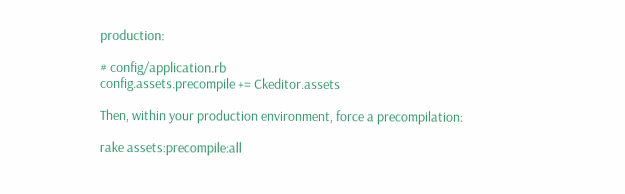production:

# config/application.rb
config.assets.precompile += Ckeditor.assets

Then, within your production environment, force a precompilation:

rake assets:precompile:all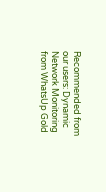Recommended from our users: Dynamic Network Monitoring from WhatsUp Gold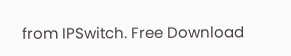from IPSwitch. Free Download